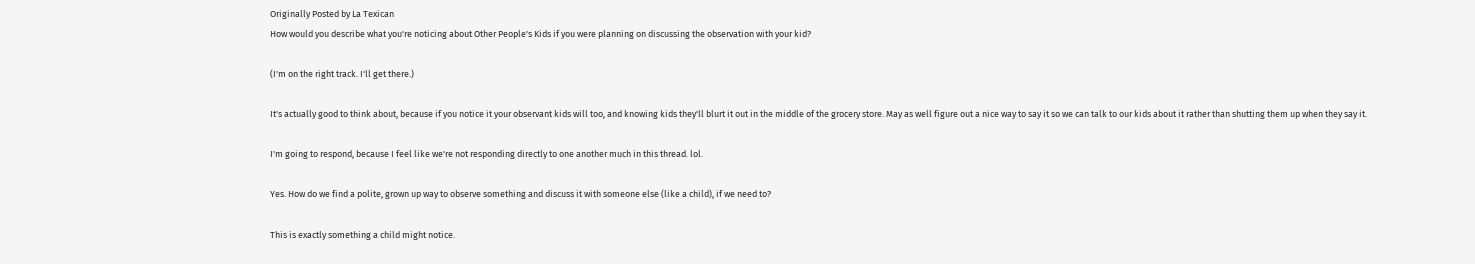Originally Posted by La Texican
How would you describe what you're noticing about Other People's Kids if you were planning on discussing the observation with your kid?

(I'm on the right track. I'll get there.)

It's actually good to think about, because if you notice it your observant kids will too, and knowing kids they'll blurt it out in the middle of the grocery store. May as well figure out a nice way to say it so we can talk to our kids about it rather than shutting them up when they say it.

I'm going to respond, because I feel like we're not responding directly to one another much in this thread. lol.

Yes. How do we find a polite, grown up way to observe something and discuss it with someone else (like a child), if we need to?

This is exactly something a child might notice.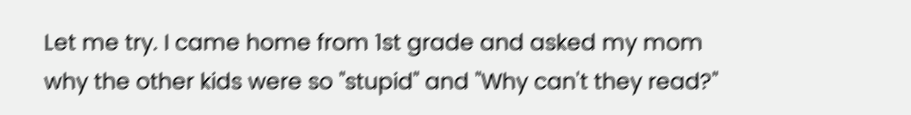Let me try. I came home from 1st grade and asked my mom why the other kids were so "stupid" and "Why can't they read?"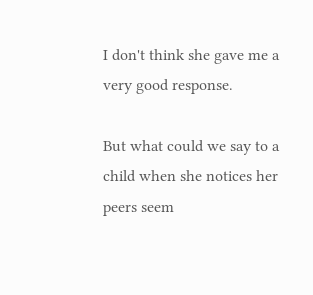I don't think she gave me a very good response.

But what could we say to a child when she notices her peers seem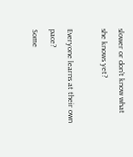slower or don't know what she knows yet?

Everyone learns at their own pace?
Some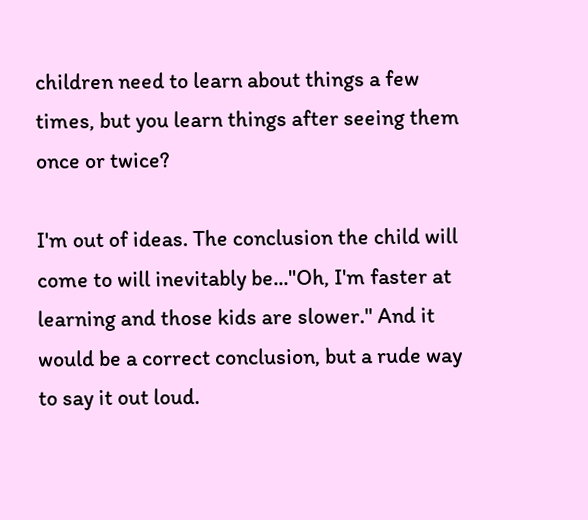children need to learn about things a few times, but you learn things after seeing them once or twice?

I'm out of ideas. The conclusion the child will come to will inevitably be..."Oh, I'm faster at learning and those kids are slower." And it would be a correct conclusion, but a rude way to say it out loud.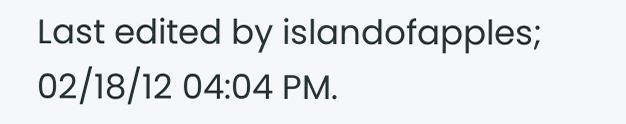Last edited by islandofapples; 02/18/12 04:04 PM.